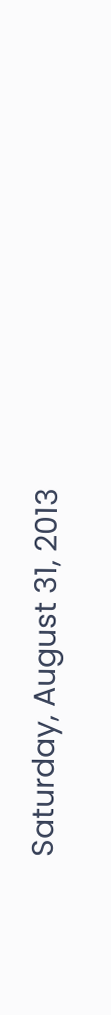Saturday, August 31, 2013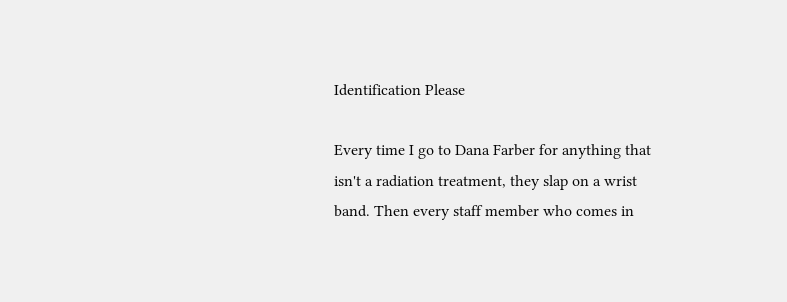Identification Please

Every time I go to Dana Farber for anything that isn't a radiation treatment, they slap on a wrist band. Then every staff member who comes in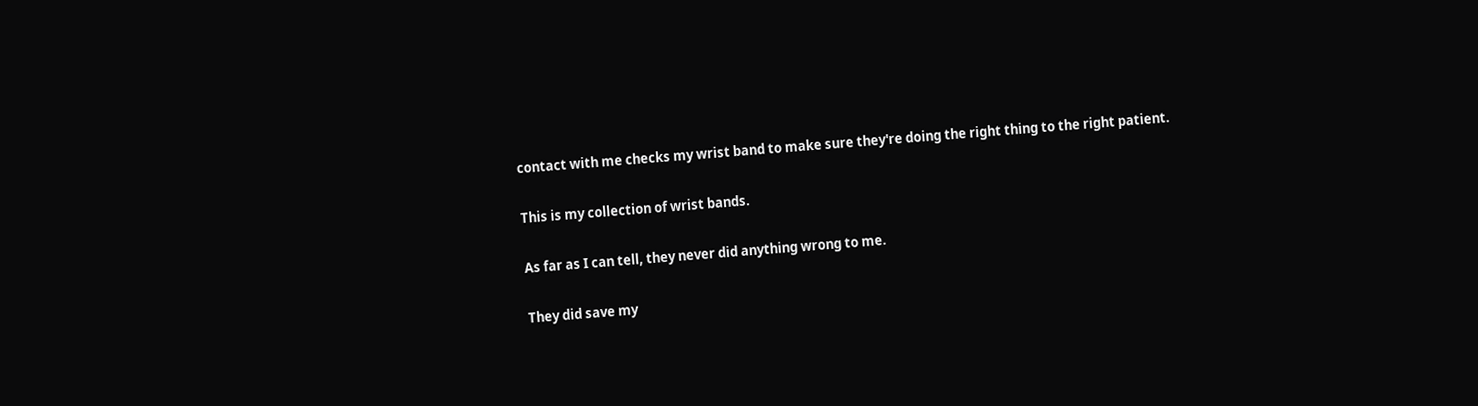contact with me checks my wrist band to make sure they're doing the right thing to the right patient.

This is my collection of wrist bands.

As far as I can tell, they never did anything wrong to me.

They did save my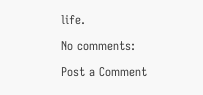life.

No comments:

Post a Comment